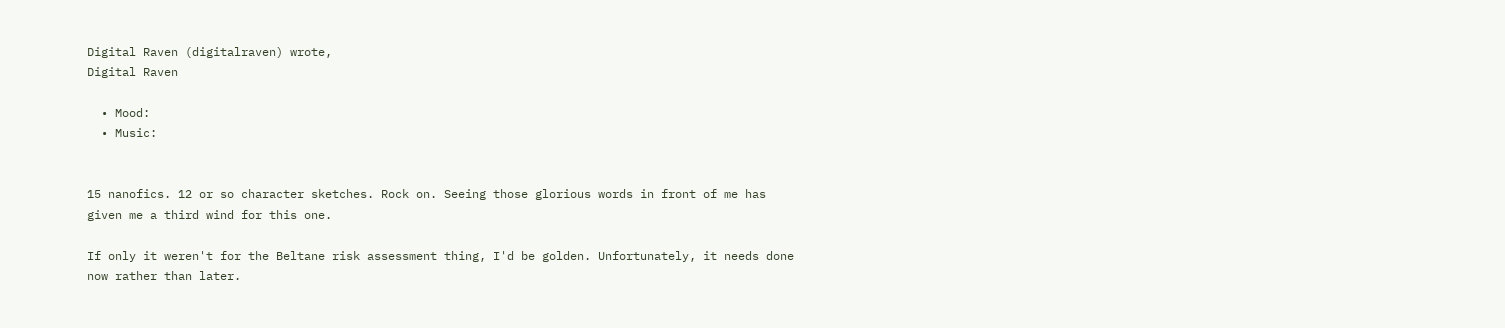Digital Raven (digitalraven) wrote,
Digital Raven

  • Mood:
  • Music:


15 nanofics. 12 or so character sketches. Rock on. Seeing those glorious words in front of me has given me a third wind for this one.

If only it weren't for the Beltane risk assessment thing, I'd be golden. Unfortunately, it needs done now rather than later.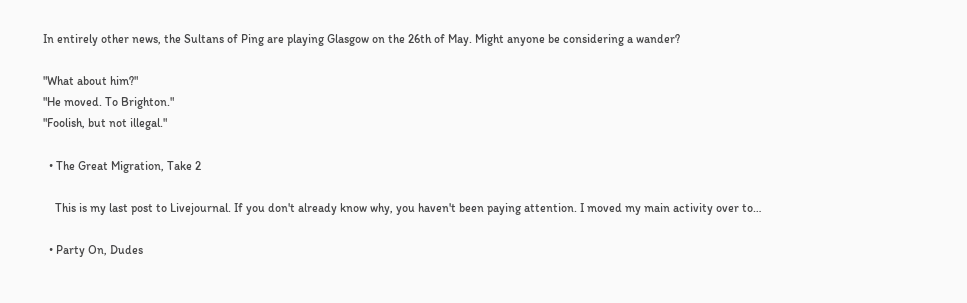In entirely other news, the Sultans of Ping are playing Glasgow on the 26th of May. Might anyone be considering a wander?

"What about him?"
"He moved. To Brighton."
"Foolish, but not illegal."

  • The Great Migration, Take 2

    This is my last post to Livejournal. If you don't already know why, you haven't been paying attention. I moved my main activity over to…

  • Party On, Dudes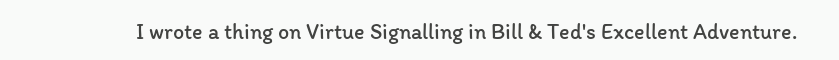I wrote a thing on Virtue Signalling in Bill & Ted's Excellent Adventure.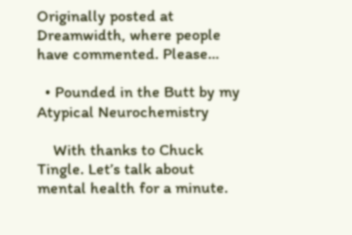Originally posted at Dreamwidth, where people have commented. Please…

  • Pounded in the Butt by my Atypical Neurochemistry

    With thanks to Chuck Tingle. Let’s talk about mental health for a minute.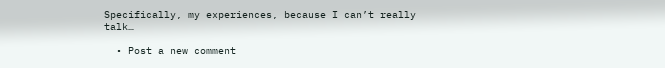Specifically, my experiences, because I can’t really talk…

  • Post a new comment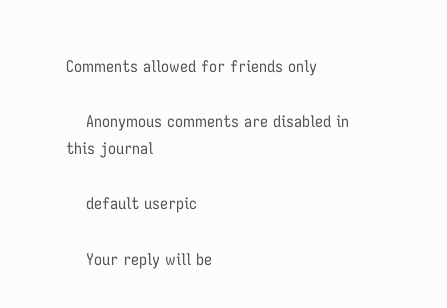Comments allowed for friends only

    Anonymous comments are disabled in this journal

    default userpic

    Your reply will be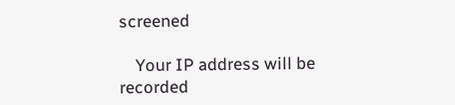screened

    Your IP address will be recorded